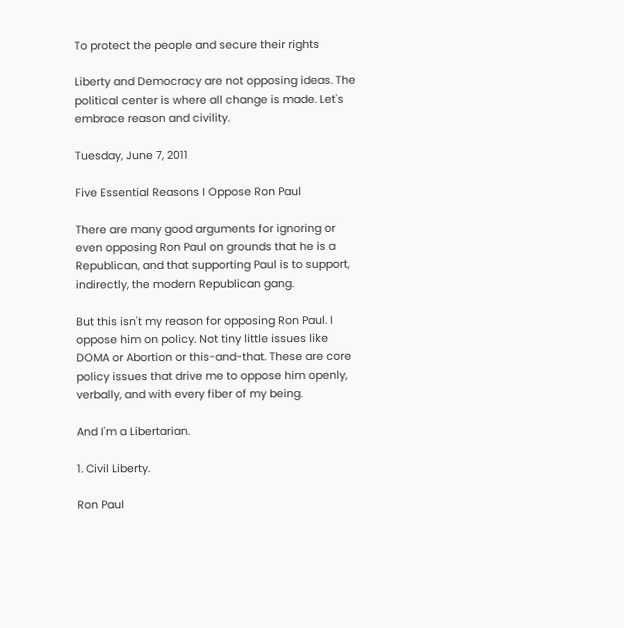To protect the people and secure their rights

Liberty and Democracy are not opposing ideas. The political center is where all change is made. Let's embrace reason and civility.

Tuesday, June 7, 2011

Five Essential Reasons I Oppose Ron Paul

There are many good arguments for ignoring or even opposing Ron Paul on grounds that he is a Republican, and that supporting Paul is to support, indirectly, the modern Republican gang.

But this isn't my reason for opposing Ron Paul. I oppose him on policy. Not tiny little issues like DOMA or Abortion or this-and-that. These are core policy issues that drive me to oppose him openly, verbally, and with every fiber of my being.

And I'm a Libertarian.

1. Civil Liberty.

Ron Paul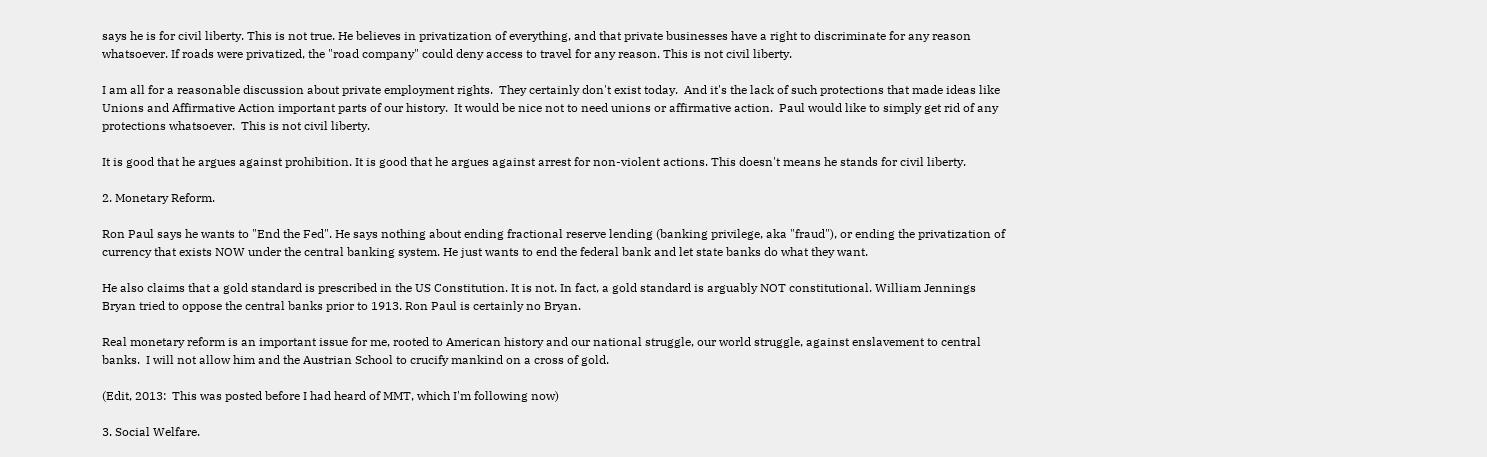says he is for civil liberty. This is not true. He believes in privatization of everything, and that private businesses have a right to discriminate for any reason whatsoever. If roads were privatized, the "road company" could deny access to travel for any reason. This is not civil liberty.

I am all for a reasonable discussion about private employment rights.  They certainly don't exist today.  And it's the lack of such protections that made ideas like Unions and Affirmative Action important parts of our history.  It would be nice not to need unions or affirmative action.  Paul would like to simply get rid of any protections whatsoever.  This is not civil liberty.

It is good that he argues against prohibition. It is good that he argues against arrest for non-violent actions. This doesn't means he stands for civil liberty.

2. Monetary Reform.

Ron Paul says he wants to "End the Fed". He says nothing about ending fractional reserve lending (banking privilege, aka "fraud"), or ending the privatization of currency that exists NOW under the central banking system. He just wants to end the federal bank and let state banks do what they want.

He also claims that a gold standard is prescribed in the US Constitution. It is not. In fact, a gold standard is arguably NOT constitutional. William Jennings Bryan tried to oppose the central banks prior to 1913. Ron Paul is certainly no Bryan.

Real monetary reform is an important issue for me, rooted to American history and our national struggle, our world struggle, against enslavement to central banks.  I will not allow him and the Austrian School to crucify mankind on a cross of gold.

(Edit, 2013:  This was posted before I had heard of MMT, which I'm following now)

3. Social Welfare.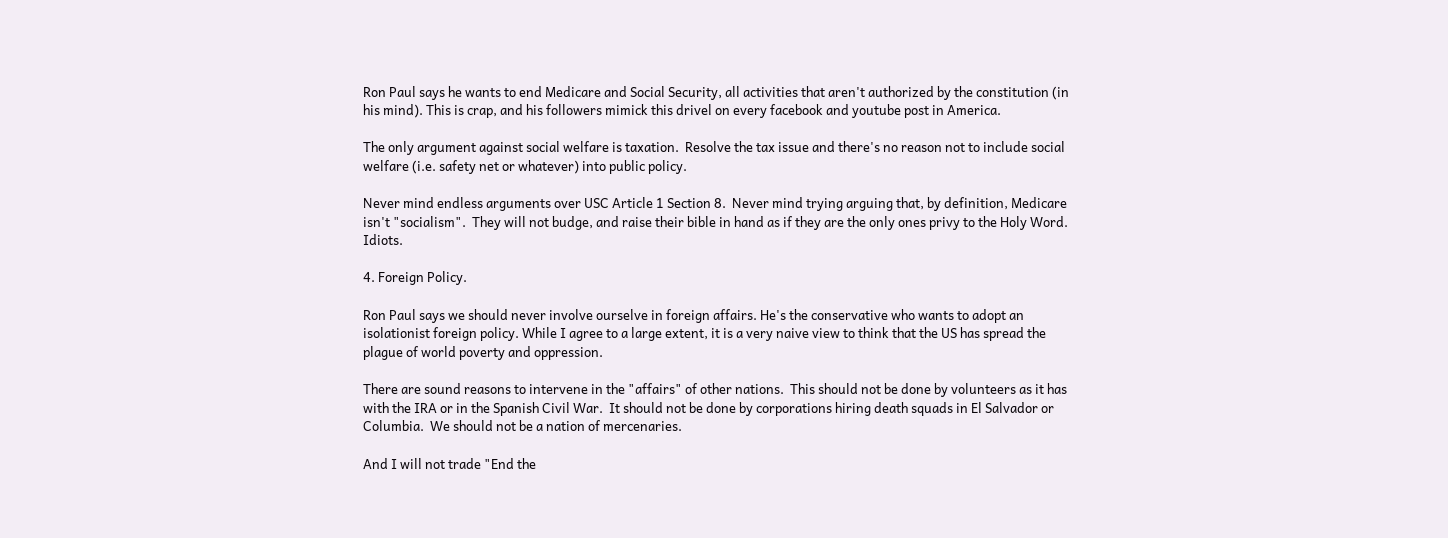Ron Paul says he wants to end Medicare and Social Security, all activities that aren't authorized by the constitution (in his mind). This is crap, and his followers mimick this drivel on every facebook and youtube post in America.

The only argument against social welfare is taxation.  Resolve the tax issue and there's no reason not to include social welfare (i.e. safety net or whatever) into public policy.

Never mind endless arguments over USC Article 1 Section 8.  Never mind trying arguing that, by definition, Medicare isn't "socialism".  They will not budge, and raise their bible in hand as if they are the only ones privy to the Holy Word. Idiots.

4. Foreign Policy.

Ron Paul says we should never involve ourselve in foreign affairs. He's the conservative who wants to adopt an isolationist foreign policy. While I agree to a large extent, it is a very naive view to think that the US has spread the plague of world poverty and oppression.

There are sound reasons to intervene in the "affairs" of other nations.  This should not be done by volunteers as it has with the IRA or in the Spanish Civil War.  It should not be done by corporations hiring death squads in El Salvador or Columbia.  We should not be a nation of mercenaries.

And I will not trade "End the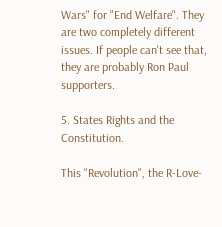Wars" for "End Welfare". They are two completely different issues. If people can't see that, they are probably Ron Paul supporters.

5. States Rights and the Constitution.

This "Revolution", the R-Love-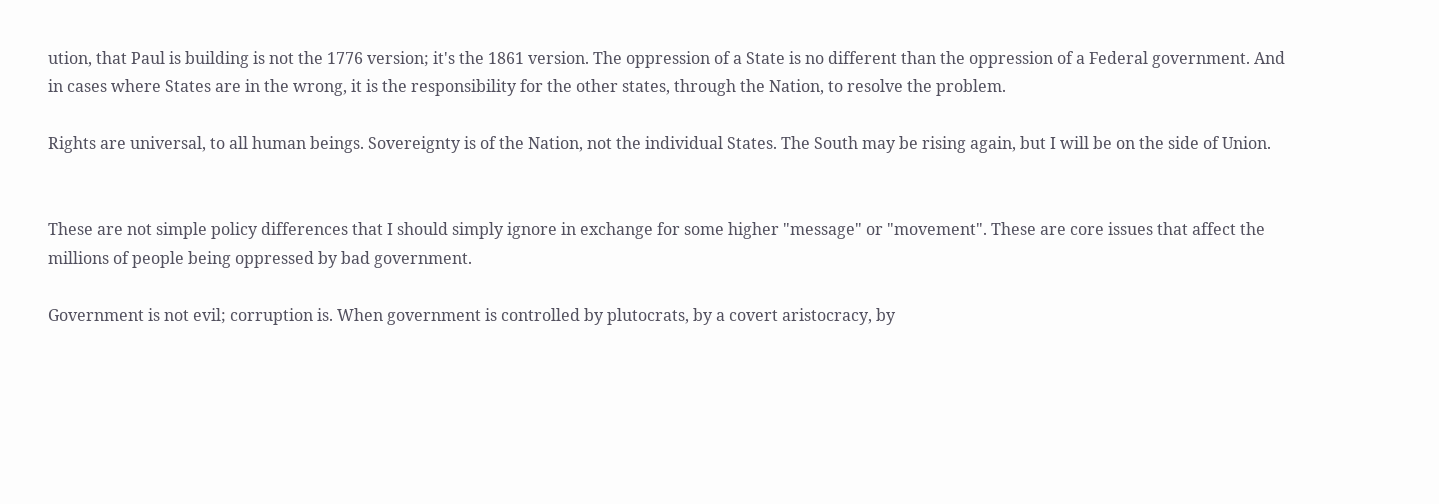ution, that Paul is building is not the 1776 version; it's the 1861 version. The oppression of a State is no different than the oppression of a Federal government. And in cases where States are in the wrong, it is the responsibility for the other states, through the Nation, to resolve the problem.

Rights are universal, to all human beings. Sovereignty is of the Nation, not the individual States. The South may be rising again, but I will be on the side of Union.


These are not simple policy differences that I should simply ignore in exchange for some higher "message" or "movement". These are core issues that affect the millions of people being oppressed by bad government.

Government is not evil; corruption is. When government is controlled by plutocrats, by a covert aristocracy, by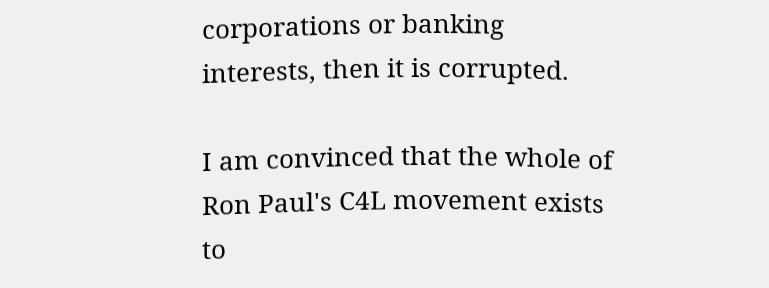corporations or banking interests, then it is corrupted.

I am convinced that the whole of Ron Paul's C4L movement exists to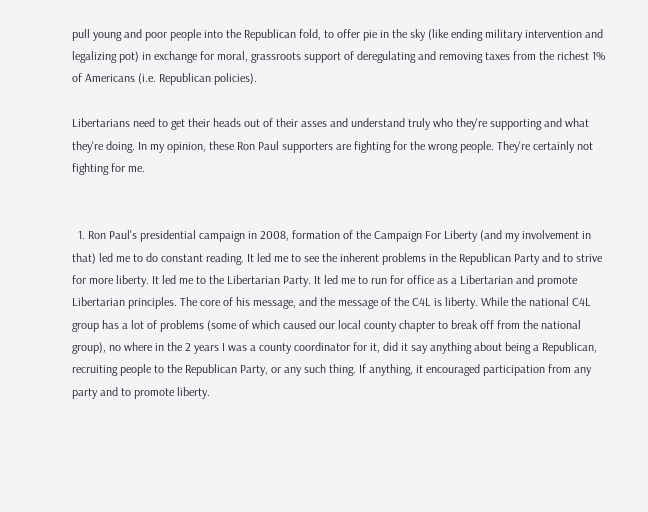pull young and poor people into the Republican fold, to offer pie in the sky (like ending military intervention and legalizing pot) in exchange for moral, grassroots support of deregulating and removing taxes from the richest 1% of Americans (i.e. Republican policies).

Libertarians need to get their heads out of their asses and understand truly who they're supporting and what they're doing. In my opinion, these Ron Paul supporters are fighting for the wrong people. They're certainly not fighting for me.


  1. Ron Paul's presidential campaign in 2008, formation of the Campaign For Liberty (and my involvement in that) led me to do constant reading. It led me to see the inherent problems in the Republican Party and to strive for more liberty. It led me to the Libertarian Party. It led me to run for office as a Libertarian and promote Libertarian principles. The core of his message, and the message of the C4L is liberty. While the national C4L group has a lot of problems (some of which caused our local county chapter to break off from the national group), no where in the 2 years I was a county coordinator for it, did it say anything about being a Republican, recruiting people to the Republican Party, or any such thing. If anything, it encouraged participation from any party and to promote liberty.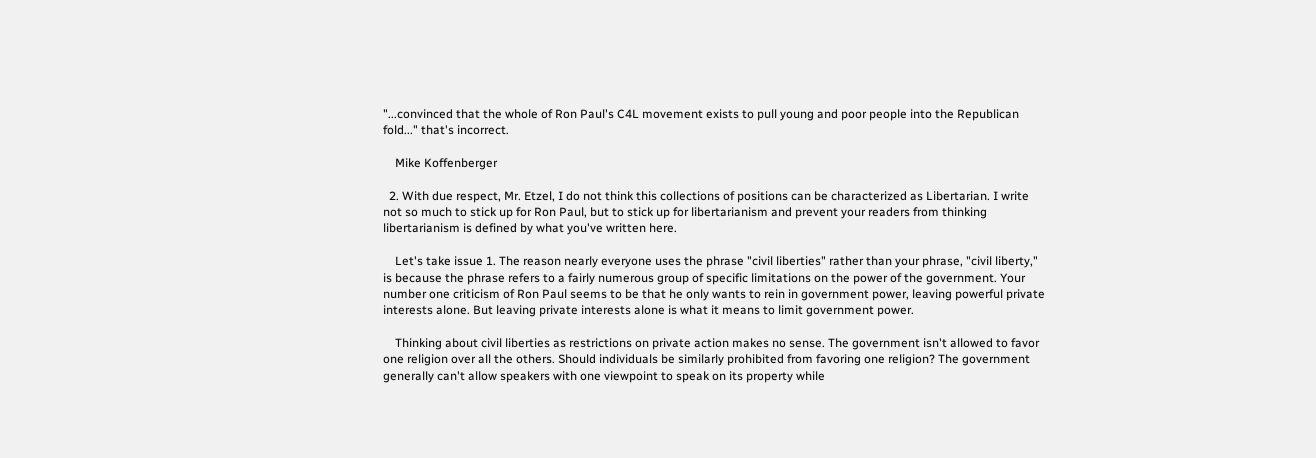"...convinced that the whole of Ron Paul's C4L movement exists to pull young and poor people into the Republican fold..." that's incorrect.

    Mike Koffenberger

  2. With due respect, Mr. Etzel, I do not think this collections of positions can be characterized as Libertarian. I write not so much to stick up for Ron Paul, but to stick up for libertarianism and prevent your readers from thinking libertarianism is defined by what you've written here.

    Let's take issue 1. The reason nearly everyone uses the phrase "civil liberties" rather than your phrase, "civil liberty," is because the phrase refers to a fairly numerous group of specific limitations on the power of the government. Your number one criticism of Ron Paul seems to be that he only wants to rein in government power, leaving powerful private interests alone. But leaving private interests alone is what it means to limit government power.

    Thinking about civil liberties as restrictions on private action makes no sense. The government isn't allowed to favor one religion over all the others. Should individuals be similarly prohibited from favoring one religion? The government generally can't allow speakers with one viewpoint to speak on its property while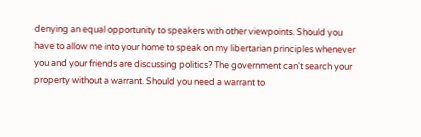denying an equal opportunity to speakers with other viewpoints. Should you have to allow me into your home to speak on my libertarian principles whenever you and your friends are discussing politics? The government can't search your property without a warrant. Should you need a warrant to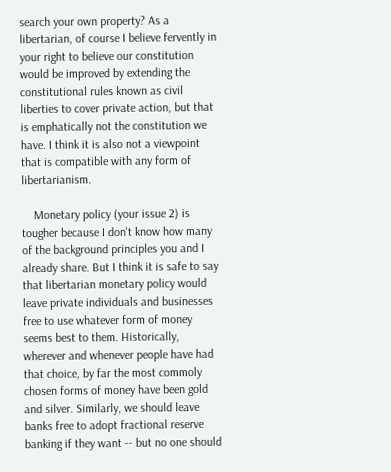search your own property? As a libertarian, of course I believe fervently in your right to believe our constitution would be improved by extending the constitutional rules known as civil liberties to cover private action, but that is emphatically not the constitution we have. I think it is also not a viewpoint that is compatible with any form of libertarianism.

    Monetary policy (your issue 2) is tougher because I don't know how many of the background principles you and I already share. But I think it is safe to say that libertarian monetary policy would leave private individuals and businesses free to use whatever form of money seems best to them. Historically, wherever and whenever people have had that choice, by far the most commoly chosen forms of money have been gold and silver. Similarly, we should leave banks free to adopt fractional reserve banking if they want -- but no one should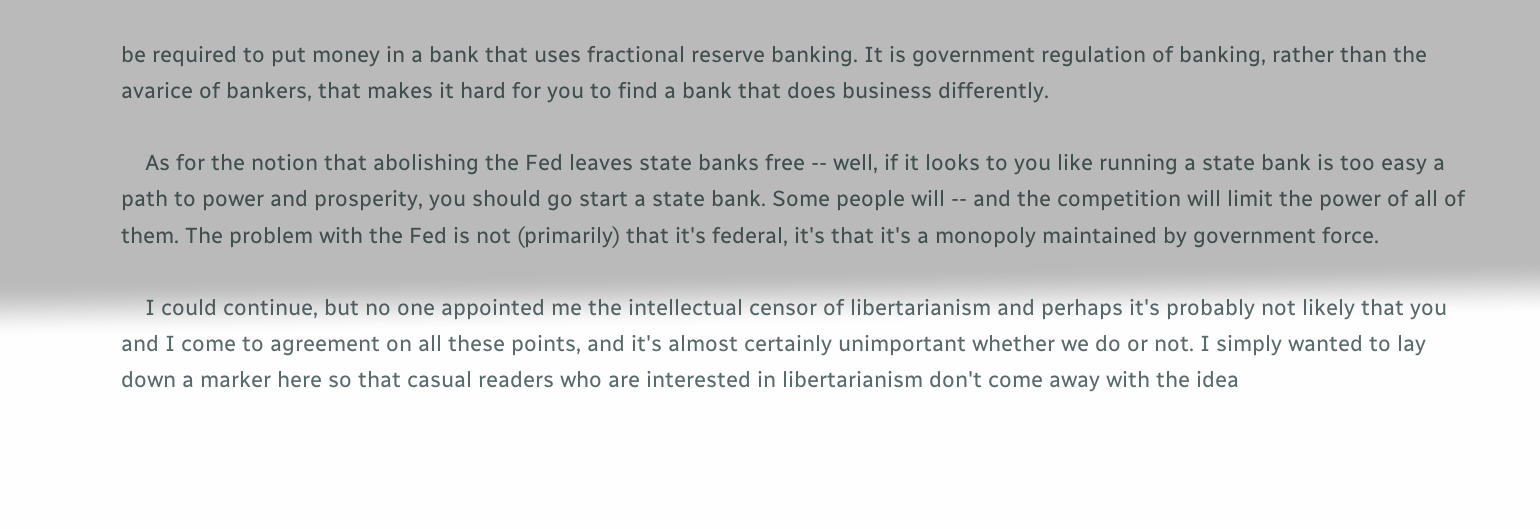be required to put money in a bank that uses fractional reserve banking. It is government regulation of banking, rather than the avarice of bankers, that makes it hard for you to find a bank that does business differently.

    As for the notion that abolishing the Fed leaves state banks free -- well, if it looks to you like running a state bank is too easy a path to power and prosperity, you should go start a state bank. Some people will -- and the competition will limit the power of all of them. The problem with the Fed is not (primarily) that it's federal, it's that it's a monopoly maintained by government force.

    I could continue, but no one appointed me the intellectual censor of libertarianism and perhaps it's probably not likely that you and I come to agreement on all these points, and it's almost certainly unimportant whether we do or not. I simply wanted to lay down a marker here so that casual readers who are interested in libertarianism don't come away with the idea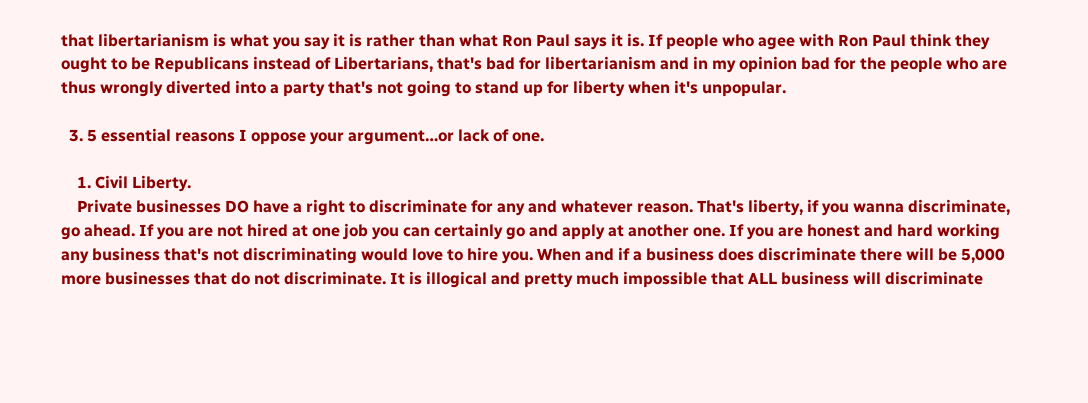that libertarianism is what you say it is rather than what Ron Paul says it is. If people who agee with Ron Paul think they ought to be Republicans instead of Libertarians, that's bad for libertarianism and in my opinion bad for the people who are thus wrongly diverted into a party that's not going to stand up for liberty when it's unpopular.

  3. 5 essential reasons I oppose your argument…or lack of one.

    1. Civil Liberty.
    Private businesses DO have a right to discriminate for any and whatever reason. That's liberty, if you wanna discriminate, go ahead. If you are not hired at one job you can certainly go and apply at another one. If you are honest and hard working any business that's not discriminating would love to hire you. When and if a business does discriminate there will be 5,000 more businesses that do not discriminate. It is illogical and pretty much impossible that ALL business will discriminate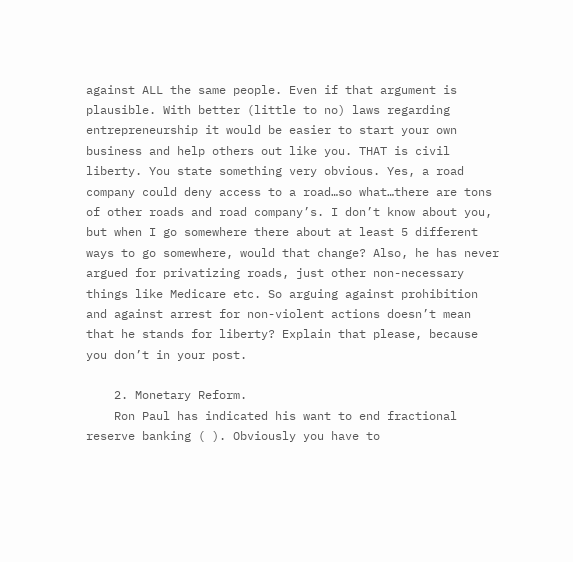against ALL the same people. Even if that argument is plausible. With better (little to no) laws regarding entrepreneurship it would be easier to start your own business and help others out like you. THAT is civil liberty. You state something very obvious. Yes, a road company could deny access to a road…so what…there are tons of other roads and road company’s. I don’t know about you, but when I go somewhere there about at least 5 different ways to go somewhere, would that change? Also, he has never argued for privatizing roads, just other non-necessary things like Medicare etc. So arguing against prohibition and against arrest for non-violent actions doesn’t mean that he stands for liberty? Explain that please, because you don’t in your post.

    2. Monetary Reform.
    Ron Paul has indicated his want to end fractional reserve banking ( ). Obviously you have to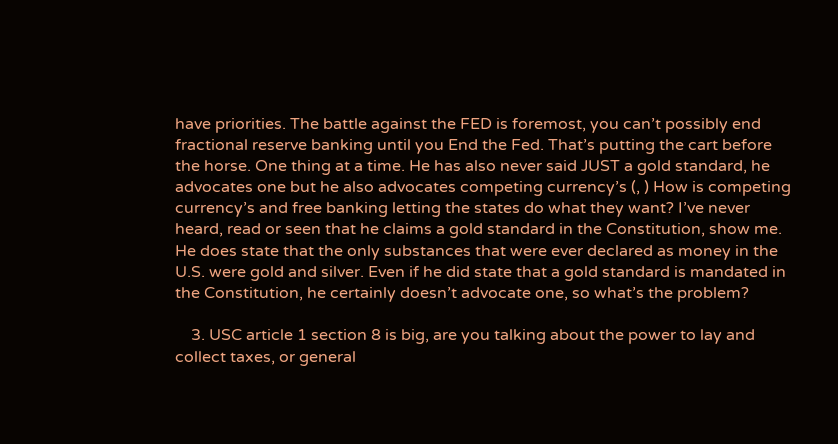have priorities. The battle against the FED is foremost, you can’t possibly end fractional reserve banking until you End the Fed. That’s putting the cart before the horse. One thing at a time. He has also never said JUST a gold standard, he advocates one but he also advocates competing currency’s (, ) How is competing currency’s and free banking letting the states do what they want? I’ve never heard, read or seen that he claims a gold standard in the Constitution, show me. He does state that the only substances that were ever declared as money in the U.S. were gold and silver. Even if he did state that a gold standard is mandated in the Constitution, he certainly doesn’t advocate one, so what’s the problem?

    3. USC article 1 section 8 is big, are you talking about the power to lay and collect taxes, or general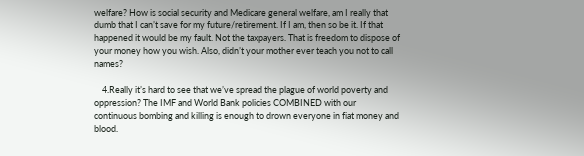welfare? How is social security and Medicare general welfare, am I really that dumb that I can’t save for my future/retirement. If I am, then so be it. If that happened it would be my fault. Not the taxpayers. That is freedom to dispose of your money how you wish. Also, didn’t your mother ever teach you not to call names?

    4.Really it’s hard to see that we’ve spread the plague of world poverty and oppression? The IMF and World Bank policies COMBINED with our continuous bombing and killing is enough to drown everyone in fiat money and blood.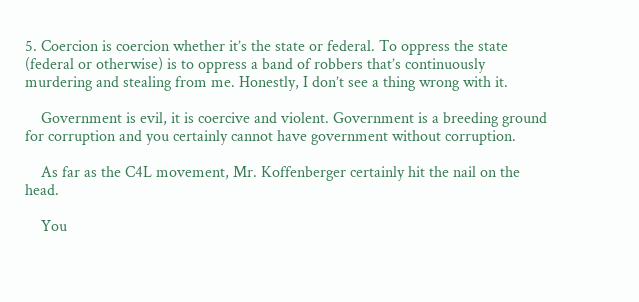5. Coercion is coercion whether it’s the state or federal. To oppress the state (federal or otherwise) is to oppress a band of robbers that’s continuously murdering and stealing from me. Honestly, I don’t see a thing wrong with it.

    Government is evil, it is coercive and violent. Government is a breeding ground for corruption and you certainly cannot have government without corruption.

    As far as the C4L movement, Mr. Koffenberger certainly hit the nail on the head.

    You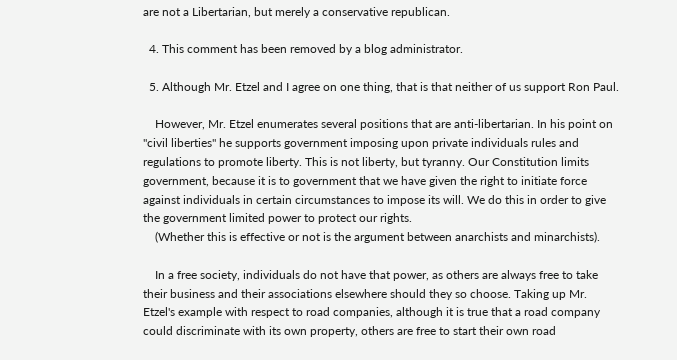are not a Libertarian, but merely a conservative republican.

  4. This comment has been removed by a blog administrator.

  5. Although Mr. Etzel and I agree on one thing, that is that neither of us support Ron Paul.

    However, Mr. Etzel enumerates several positions that are anti-libertarian. In his point on "civil liberties" he supports government imposing upon private individuals rules and regulations to promote liberty. This is not liberty, but tyranny. Our Constitution limits government, because it is to government that we have given the right to initiate force against individuals in certain circumstances to impose its will. We do this in order to give the government limited power to protect our rights.
    (Whether this is effective or not is the argument between anarchists and minarchists).

    In a free society, individuals do not have that power, as others are always free to take their business and their associations elsewhere should they so choose. Taking up Mr. Etzel's example with respect to road companies, although it is true that a road company could discriminate with its own property, others are free to start their own road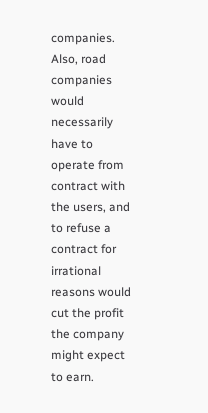companies. Also, road companies would necessarily have to operate from contract with the users, and to refuse a contract for irrational reasons would cut the profit the company might expect to earn.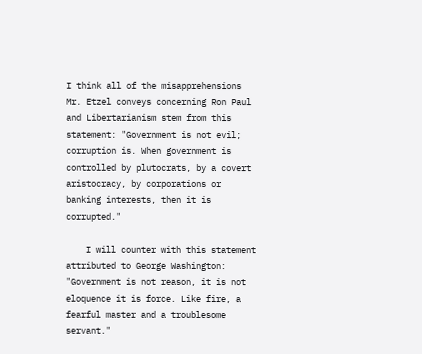I think all of the misapprehensions Mr. Etzel conveys concerning Ron Paul and Libertarianism stem from this statement: "Government is not evil; corruption is. When government is controlled by plutocrats, by a covert aristocracy, by corporations or banking interests, then it is corrupted."

    I will counter with this statement attributed to George Washington: "Government is not reason, it is not eloquence it is force. Like fire, a fearful master and a troublesome servant."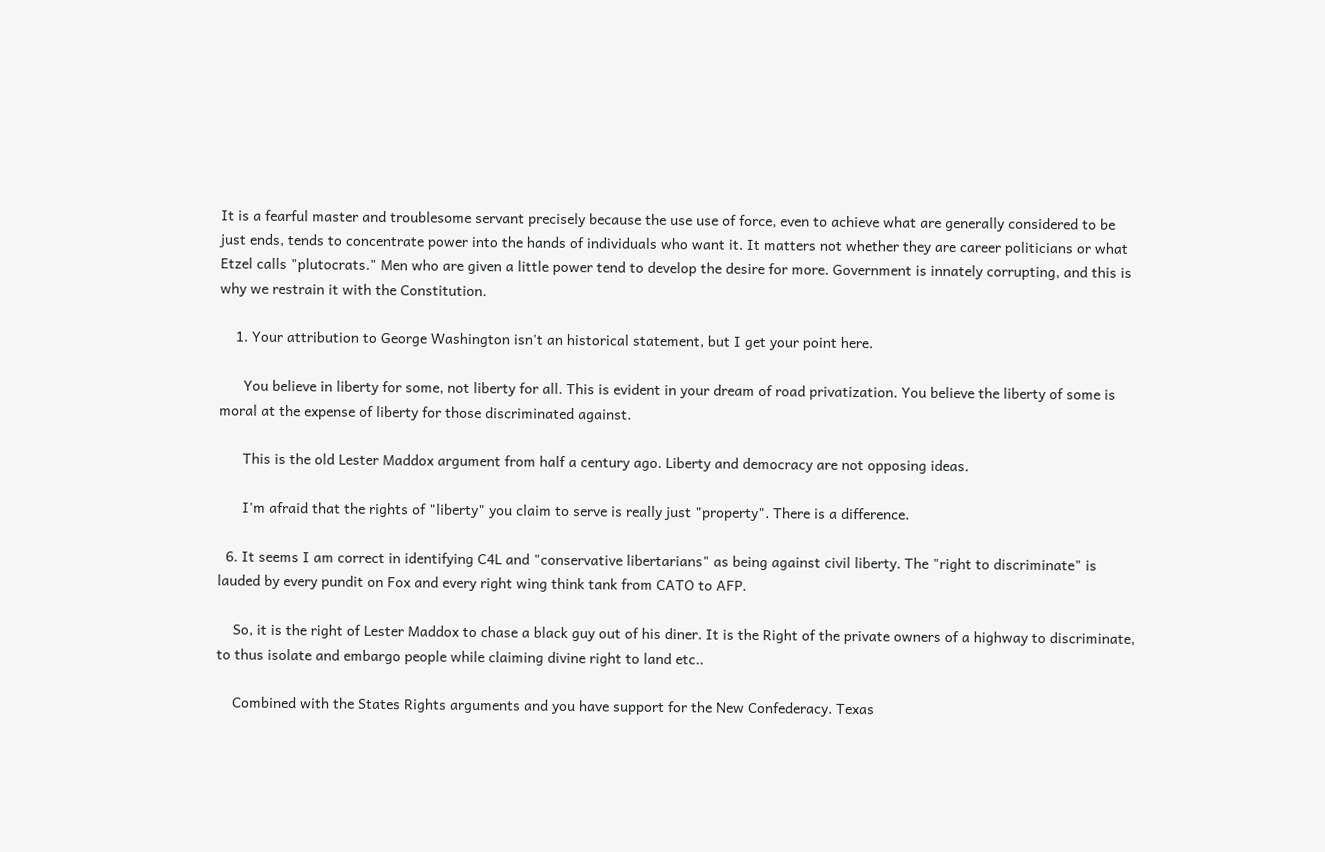It is a fearful master and troublesome servant precisely because the use use of force, even to achieve what are generally considered to be just ends, tends to concentrate power into the hands of individuals who want it. It matters not whether they are career politicians or what Etzel calls "plutocrats." Men who are given a little power tend to develop the desire for more. Government is innately corrupting, and this is why we restrain it with the Constitution.

    1. Your attribution to George Washington isn't an historical statement, but I get your point here.

      You believe in liberty for some, not liberty for all. This is evident in your dream of road privatization. You believe the liberty of some is moral at the expense of liberty for those discriminated against.

      This is the old Lester Maddox argument from half a century ago. Liberty and democracy are not opposing ideas.

      I'm afraid that the rights of "liberty" you claim to serve is really just "property". There is a difference.

  6. It seems I am correct in identifying C4L and "conservative libertarians" as being against civil liberty. The "right to discriminate" is lauded by every pundit on Fox and every right wing think tank from CATO to AFP.

    So, it is the right of Lester Maddox to chase a black guy out of his diner. It is the Right of the private owners of a highway to discriminate, to thus isolate and embargo people while claiming divine right to land etc..

    Combined with the States Rights arguments and you have support for the New Confederacy. Texas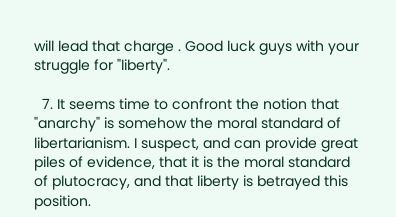will lead that charge . Good luck guys with your struggle for "liberty".

  7. It seems time to confront the notion that "anarchy" is somehow the moral standard of libertarianism. I suspect, and can provide great piles of evidence, that it is the moral standard of plutocracy, and that liberty is betrayed this position.